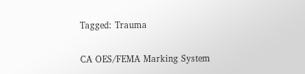Tagged: Trauma

CA OES/FEMA Marking System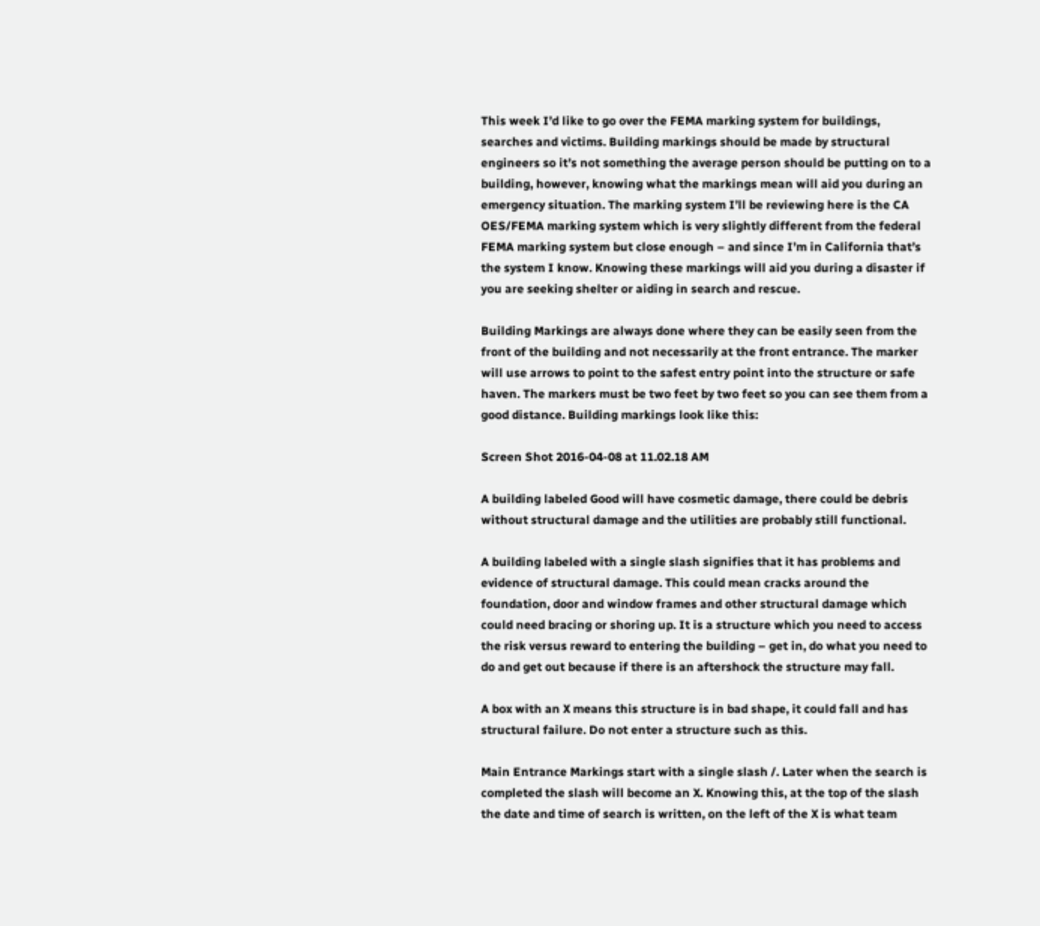This week I’d like to go over the FEMA marking system for buildings, searches and victims. Building markings should be made by structural engineers so it’s not something the average person should be putting on to a building, however, knowing what the markings mean will aid you during an emergency situation. The marking system I’ll be reviewing here is the CA OES/FEMA marking system which is very slightly different from the federal FEMA marking system but close enough – and since I’m in California that’s the system I know. Knowing these markings will aid you during a disaster if you are seeking shelter or aiding in search and rescue.

Building Markings are always done where they can be easily seen from the front of the building and not necessarily at the front entrance. The marker will use arrows to point to the safest entry point into the structure or safe haven. The markers must be two feet by two feet so you can see them from a good distance. Building markings look like this:

Screen Shot 2016-04-08 at 11.02.18 AM

A building labeled Good will have cosmetic damage, there could be debris without structural damage and the utilities are probably still functional.

A building labeled with a single slash signifies that it has problems and evidence of structural damage. This could mean cracks around the foundation, door and window frames and other structural damage which could need bracing or shoring up. It is a structure which you need to access the risk versus reward to entering the building – get in, do what you need to do and get out because if there is an aftershock the structure may fall.

A box with an X means this structure is in bad shape, it could fall and has structural failure. Do not enter a structure such as this.

Main Entrance Markings start with a single slash /. Later when the search is completed the slash will become an X. Knowing this, at the top of the slash the date and time of search is written, on the left of the X is what team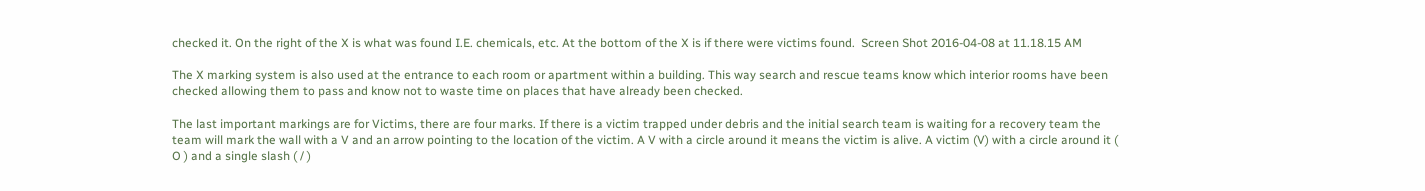checked it. On the right of the X is what was found I.E. chemicals, etc. At the bottom of the X is if there were victims found.  Screen Shot 2016-04-08 at 11.18.15 AM

The X marking system is also used at the entrance to each room or apartment within a building. This way search and rescue teams know which interior rooms have been checked allowing them to pass and know not to waste time on places that have already been checked.

The last important markings are for Victims, there are four marks. If there is a victim trapped under debris and the initial search team is waiting for a recovery team the team will mark the wall with a V and an arrow pointing to the location of the victim. A V with a circle around it means the victim is alive. A victim (V) with a circle around it ( O ) and a single slash ( / )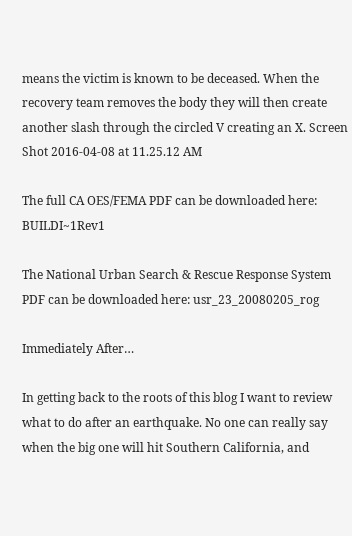means the victim is known to be deceased. When the recovery team removes the body they will then create another slash through the circled V creating an X. Screen Shot 2016-04-08 at 11.25.12 AM

The full CA OES/FEMA PDF can be downloaded here: BUILDI~1Rev1

The National Urban Search & Rescue Response System PDF can be downloaded here: usr_23_20080205_rog

Immediately After…

In getting back to the roots of this blog I want to review what to do after an earthquake. No one can really say when the big one will hit Southern California, and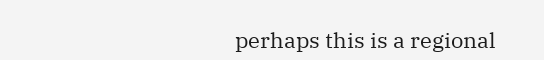perhaps this is a regional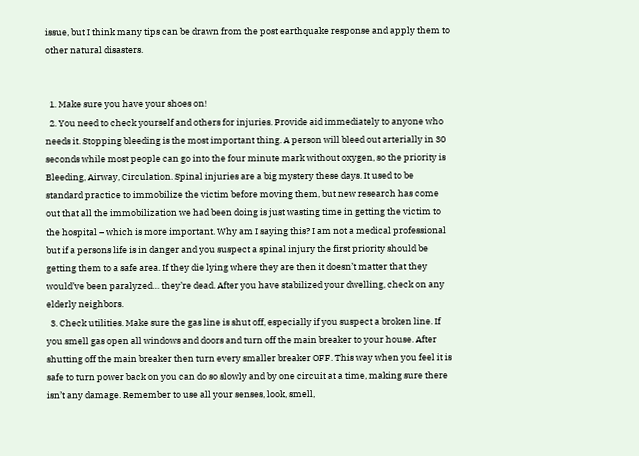issue, but I think many tips can be drawn from the post earthquake response and apply them to other natural disasters.


  1. Make sure you have your shoes on!
  2. You need to check yourself and others for injuries. Provide aid immediately to anyone who needs it. Stopping bleeding is the most important thing. A person will bleed out arterially in 30 seconds while most people can go into the four minute mark without oxygen, so the priority is Bleeding, Airway, Circulation. Spinal injuries are a big mystery these days. It used to be standard practice to immobilize the victim before moving them, but new research has come out that all the immobilization we had been doing is just wasting time in getting the victim to the hospital – which is more important. Why am I saying this? I am not a medical professional but if a persons life is in danger and you suspect a spinal injury the first priority should be getting them to a safe area. If they die lying where they are then it doesn’t matter that they would’ve been paralyzed… they’re dead. After you have stabilized your dwelling, check on any elderly neighbors.
  3. Check utilities. Make sure the gas line is shut off, especially if you suspect a broken line. If you smell gas open all windows and doors and turn off the main breaker to your house. After shutting off the main breaker then turn every smaller breaker OFF. This way when you feel it is safe to turn power back on you can do so slowly and by one circuit at a time, making sure there isn’t any damage. Remember to use all your senses, look, smell,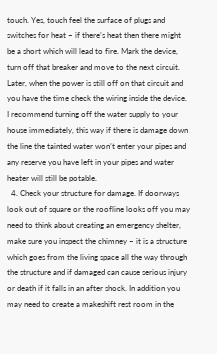touch. Yes, touch feel the surface of plugs and switches for heat – if there’s heat then there might be a short which will lead to fire. Mark the device, turn off that breaker and move to the next circuit. Later, when the power is still off on that circuit and you have the time check the wiring inside the device. I recommend turning off the water supply to your house immediately, this way if there is damage down the line the tainted water won’t enter your pipes and any reserve you have left in your pipes and water heater will still be potable.
  4. Check your structure for damage. If doorways look out of square or the roofline looks off you may need to think about creating an emergency shelter, make sure you inspect the chimney – it is a structure which goes from the living space all the way through the structure and if damaged can cause serious injury or death if it falls in an after shock. In addition you may need to create a makeshift rest room in the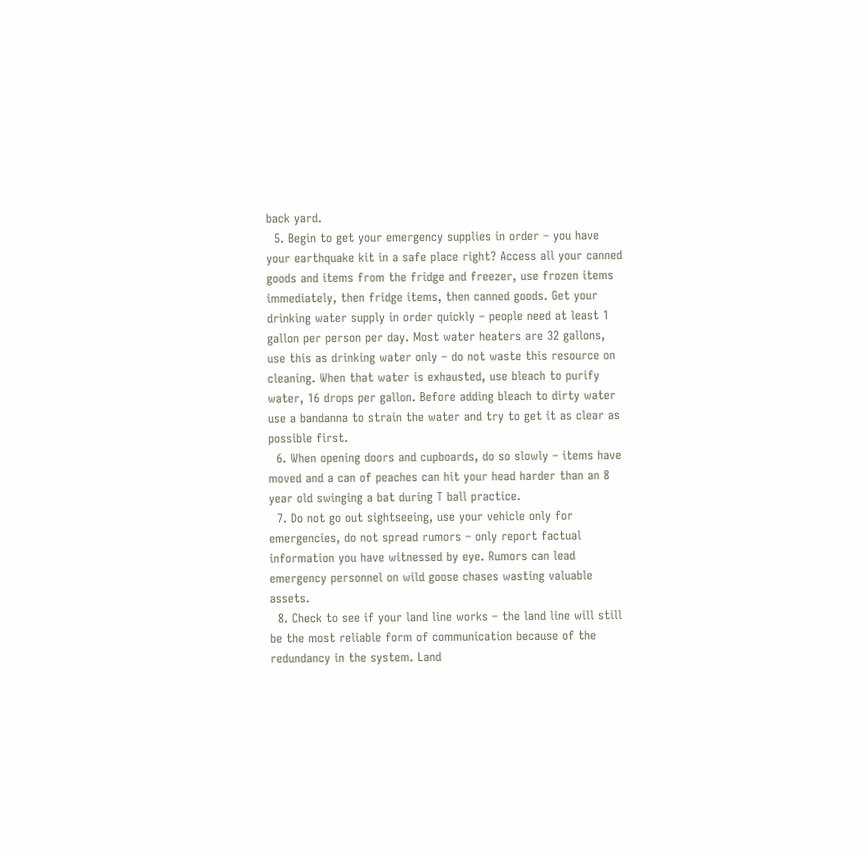back yard.
  5. Begin to get your emergency supplies in order – you have your earthquake kit in a safe place right? Access all your canned goods and items from the fridge and freezer, use frozen items immediately, then fridge items, then canned goods. Get your drinking water supply in order quickly – people need at least 1 gallon per person per day. Most water heaters are 32 gallons, use this as drinking water only – do not waste this resource on cleaning. When that water is exhausted, use bleach to purify water, 16 drops per gallon. Before adding bleach to dirty water use a bandanna to strain the water and try to get it as clear as possible first.
  6. When opening doors and cupboards, do so slowly – items have moved and a can of peaches can hit your head harder than an 8 year old swinging a bat during T ball practice.
  7. Do not go out sightseeing, use your vehicle only for emergencies, do not spread rumors – only report factual information you have witnessed by eye. Rumors can lead emergency personnel on wild goose chases wasting valuable assets.
  8. Check to see if your land line works – the land line will still be the most reliable form of communication because of the redundancy in the system. Land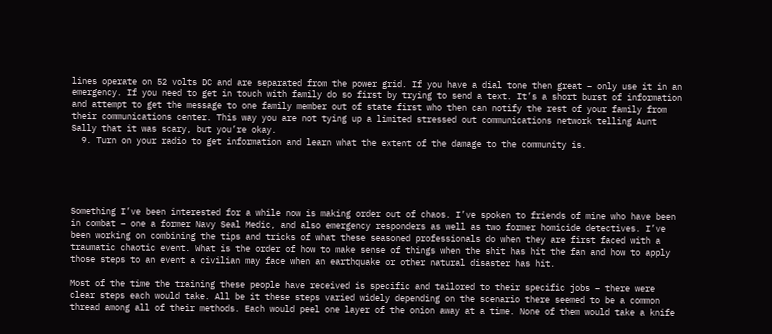lines operate on 52 volts DC and are separated from the power grid. If you have a dial tone then great – only use it in an emergency. If you need to get in touch with family do so first by trying to send a text. It’s a short burst of information and attempt to get the message to one family member out of state first who then can notify the rest of your family from their communications center. This way you are not tying up a limited stressed out communications network telling Aunt Sally that it was scary, but you’re okay.
  9. Turn on your radio to get information and learn what the extent of the damage to the community is.





Something I’ve been interested for a while now is making order out of chaos. I’ve spoken to friends of mine who have been in combat – one a former Navy Seal Medic, and also emergency responders as well as two former homicide detectives. I’ve been working on combining the tips and tricks of what these seasoned professionals do when they are first faced with a traumatic chaotic event. What is the order of how to make sense of things when the shit has hit the fan and how to apply those steps to an event a civilian may face when an earthquake or other natural disaster has hit.

Most of the time the training these people have received is specific and tailored to their specific jobs – there were clear steps each would take. All be it these steps varied widely depending on the scenario there seemed to be a common thread among all of their methods. Each would peel one layer of the onion away at a time. None of them would take a knife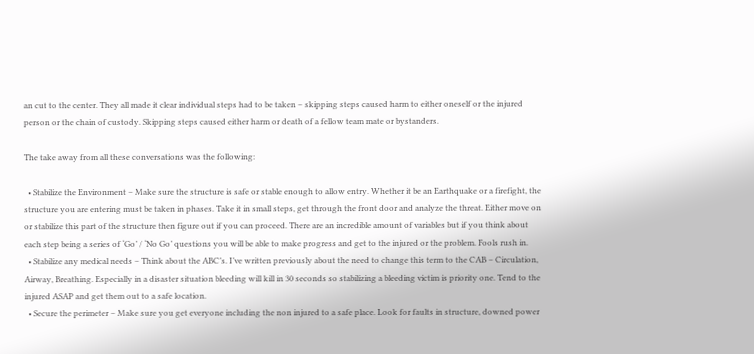an cut to the center. They all made it clear individual steps had to be taken – skipping steps caused harm to either oneself or the injured person or the chain of custody. Skipping steps caused either harm or death of a fellow team mate or bystanders.

The take away from all these conversations was the following:

  • Stabilize the Environment – Make sure the structure is safe or stable enough to allow entry. Whether it be an Earthquake or a firefight, the structure you are entering must be taken in phases. Take it in small steps, get through the front door and analyze the threat. Either move on or stabilize this part of the structure then figure out if you can proceed. There are an incredible amount of variables but if you think about each step being a series of ‘Go’ / ‘No Go’ questions you will be able to make progress and get to the injured or the problem. Fools rush in.
  • Stabilize any medical needs – Think about the ABC’s. I’ve written previously about the need to change this term to the CAB – Circulation, Airway, Breathing. Especially in a disaster situation bleeding will kill in 30 seconds so stabilizing a bleeding victim is priority one. Tend to the injured ASAP and get them out to a safe location.
  • Secure the perimeter – Make sure you get everyone including the non injured to a safe place. Look for faults in structure, downed power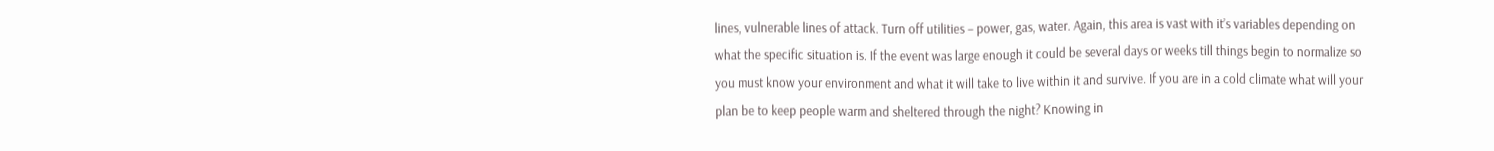lines, vulnerable lines of attack. Turn off utilities – power, gas, water. Again, this area is vast with it’s variables depending on what the specific situation is. If the event was large enough it could be several days or weeks till things begin to normalize so you must know your environment and what it will take to live within it and survive. If you are in a cold climate what will your plan be to keep people warm and sheltered through the night? Knowing in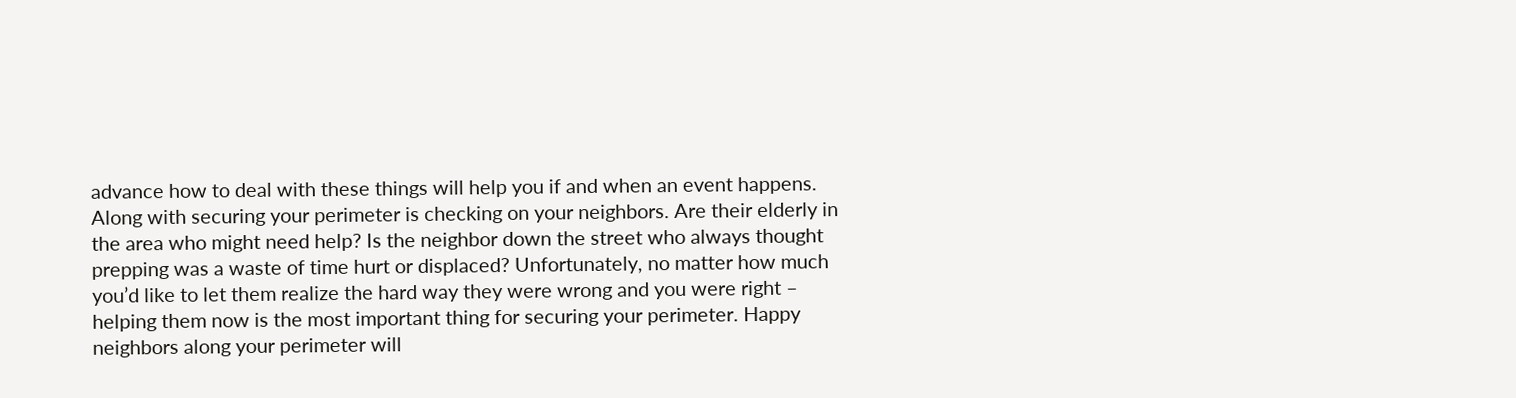advance how to deal with these things will help you if and when an event happens. Along with securing your perimeter is checking on your neighbors. Are their elderly in the area who might need help? Is the neighbor down the street who always thought prepping was a waste of time hurt or displaced? Unfortunately, no matter how much you’d like to let them realize the hard way they were wrong and you were right – helping them now is the most important thing for securing your perimeter. Happy neighbors along your perimeter will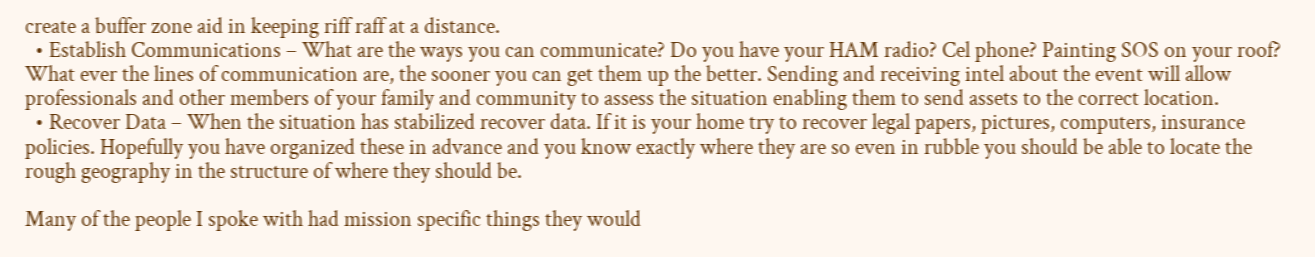create a buffer zone aid in keeping riff raff at a distance.
  • Establish Communications – What are the ways you can communicate? Do you have your HAM radio? Cel phone? Painting SOS on your roof? What ever the lines of communication are, the sooner you can get them up the better. Sending and receiving intel about the event will allow professionals and other members of your family and community to assess the situation enabling them to send assets to the correct location.
  • Recover Data – When the situation has stabilized recover data. If it is your home try to recover legal papers, pictures, computers, insurance policies. Hopefully you have organized these in advance and you know exactly where they are so even in rubble you should be able to locate the rough geography in the structure of where they should be.

Many of the people I spoke with had mission specific things they would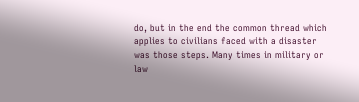do, but in the end the common thread which applies to civilians faced with a disaster was those steps. Many times in military or law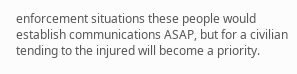enforcement situations these people would establish communications ASAP, but for a civilian tending to the injured will become a priority.